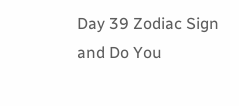Day 39 Zodiac Sign and Do You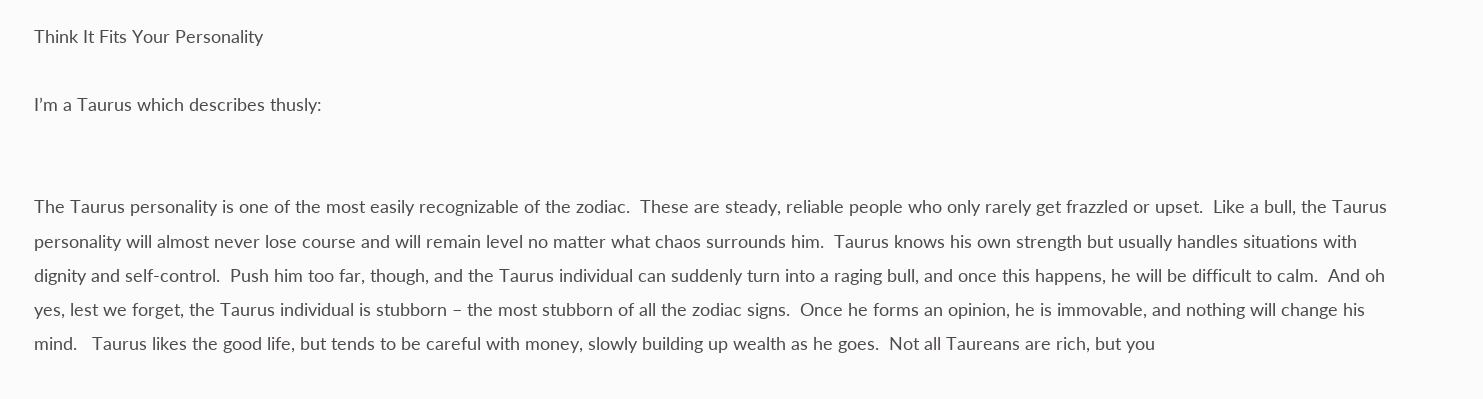Think It Fits Your Personality

I’m a Taurus which describes thusly:


The Taurus personality is one of the most easily recognizable of the zodiac.  These are steady, reliable people who only rarely get frazzled or upset.  Like a bull, the Taurus personality will almost never lose course and will remain level no matter what chaos surrounds him.  Taurus knows his own strength but usually handles situations with dignity and self-control.  Push him too far, though, and the Taurus individual can suddenly turn into a raging bull, and once this happens, he will be difficult to calm.  And oh yes, lest we forget, the Taurus individual is stubborn – the most stubborn of all the zodiac signs.  Once he forms an opinion, he is immovable, and nothing will change his mind.   Taurus likes the good life, but tends to be careful with money, slowly building up wealth as he goes.  Not all Taureans are rich, but you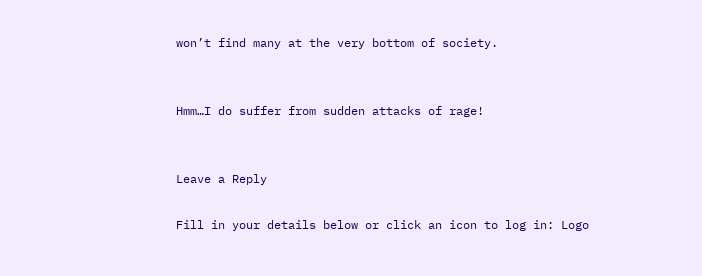won’t find many at the very bottom of society.


Hmm…I do suffer from sudden attacks of rage!


Leave a Reply

Fill in your details below or click an icon to log in: Logo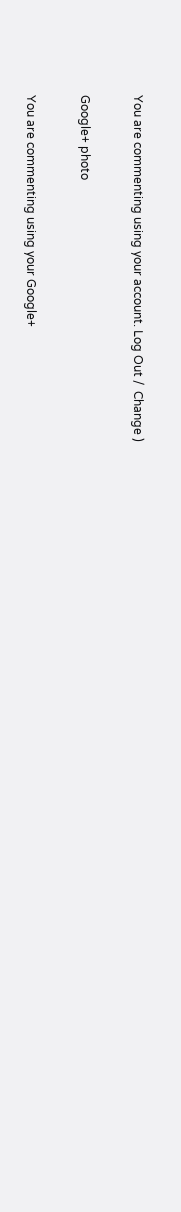You are commenting using your account. Log Out /  Change )

Google+ photo

You are commenting using your Google+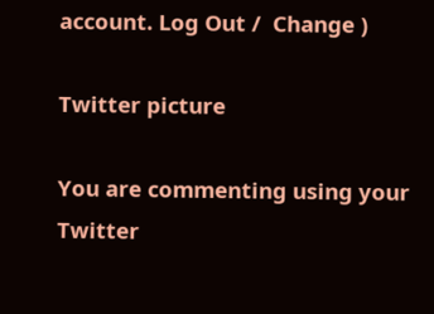account. Log Out /  Change )

Twitter picture

You are commenting using your Twitter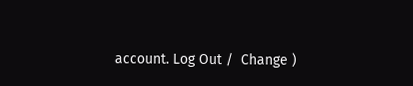account. Log Out /  Change )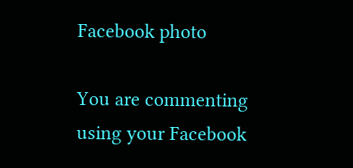Facebook photo

You are commenting using your Facebook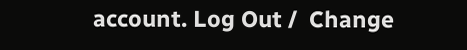account. Log Out /  Change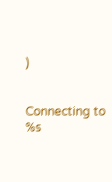)


Connecting to %s